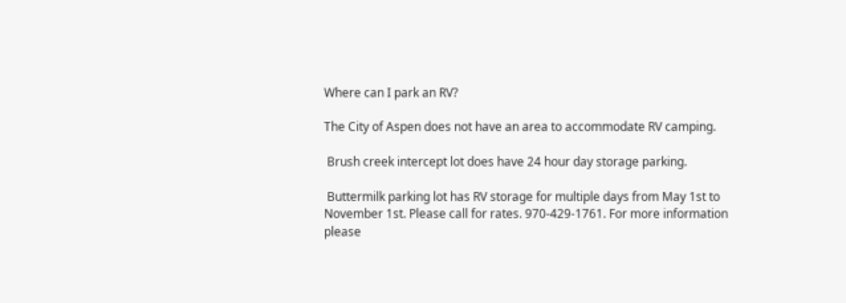Where can I park an RV?

The City of Aspen does not have an area to accommodate RV camping.

 Brush creek intercept lot does have 24 hour day storage parking.

 Buttermilk parking lot has RV storage for multiple days from May 1st to November 1st. Please call for rates. 970-429-1761. For more information please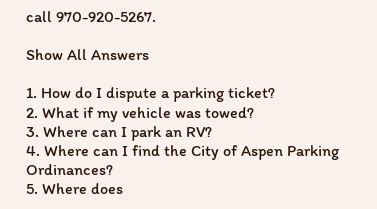call 970-920-5267.

Show All Answers

1. How do I dispute a parking ticket?
2. What if my vehicle was towed?
3. Where can I park an RV?
4. Where can I find the City of Aspen Parking Ordinances?
5. Where does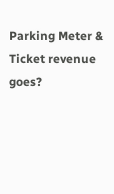Parking Meter & Ticket revenue goes?